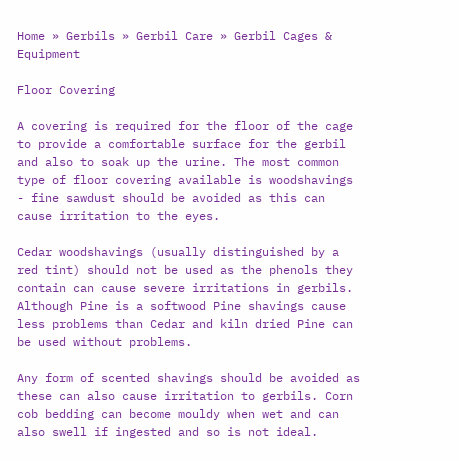Home » Gerbils » Gerbil Care » Gerbil Cages & Equipment

Floor Covering

A covering is required for the floor of the cage to provide a comfortable surface for the gerbil and also to soak up the urine. The most common type of floor covering available is woodshavings - fine sawdust should be avoided as this can cause irritation to the eyes.

Cedar woodshavings (usually distinguished by a red tint) should not be used as the phenols they contain can cause severe irritations in gerbils. Although Pine is a softwood Pine shavings cause less problems than Cedar and kiln dried Pine can be used without problems.

Any form of scented shavings should be avoided as these can also cause irritation to gerbils. Corn cob bedding can become mouldy when wet and can also swell if ingested and so is not ideal.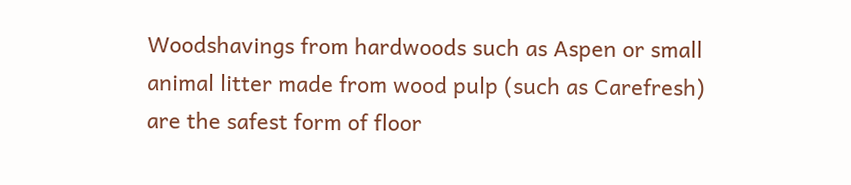Woodshavings from hardwoods such as Aspen or small animal litter made from wood pulp (such as Carefresh) are the safest form of floor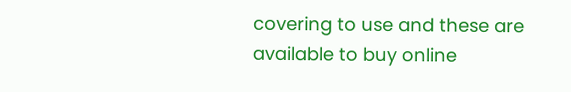covering to use and these are available to buy online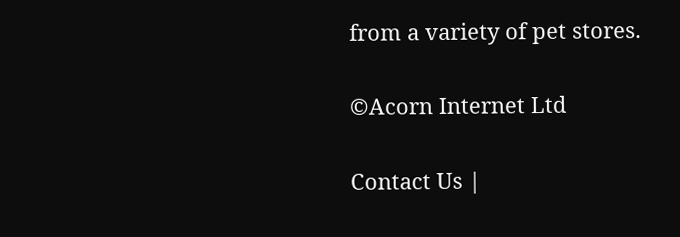from a variety of pet stores.

©Acorn Internet Ltd

Contact Us |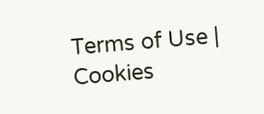Terms of Use | Cookies